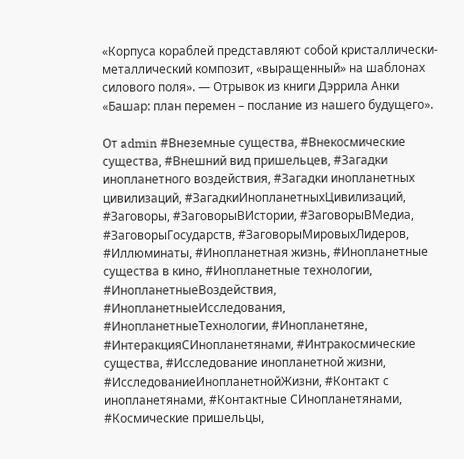«Корпуса кораблей представляют собой кристаллически-металлический композит, «выращенный» на шаблонах силового поля». — Отрывок из книги Дэррила Анки «Башар: план перемен – послание из нашего будущего».

От admin #Внеземные существа, #Внекосмические существа, #Внешний вид пришельцев, #Загадки инопланетного воздействия, #Загадки инопланетных цивилизаций, #ЗагадкиИнопланетныхЦивилизаций, #Заговоры, #ЗаговорыВИстории, #ЗаговорыВМедиа, #ЗаговорыГосударств, #ЗаговорыМировыхЛидеров, #Иллюминаты, #Инопланетная жизнь, #Инопланетные существа в кино, #Инопланетные технологии, #ИнопланетныеВоздействия, #ИнопланетныеИсследования, #ИнопланетныеТехнологии, #Инопланетяне, #ИнтеракцияСИнопланетянами, #Интракосмические существа, #Исследование инопланетной жизни, #ИсследованиеИнопланетнойЖизни, #Контакт с инопланетянами, #Контактные СИнопланетянами, #Космические пришельцы,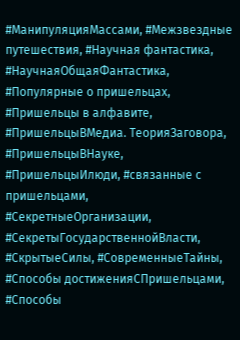#МанипуляцияМассами, #Межзвездные путешествия, #Научная фантастика, #НаучнаяОбщаяФантастика, #Популярные о пришельцах, #Пришельцы в алфавите, #ПришельцыВМедиа. ТеорияЗаговора, #ПришельцыВНауке, #ПришельцыИлюди, #связанные с пришельцами, #СекретныеОрганизации, #СекретыГосударственнойВласти, #СкрытыеСилы, #СовременныеТайны, #Способы достиженияСПришельцами, #Способы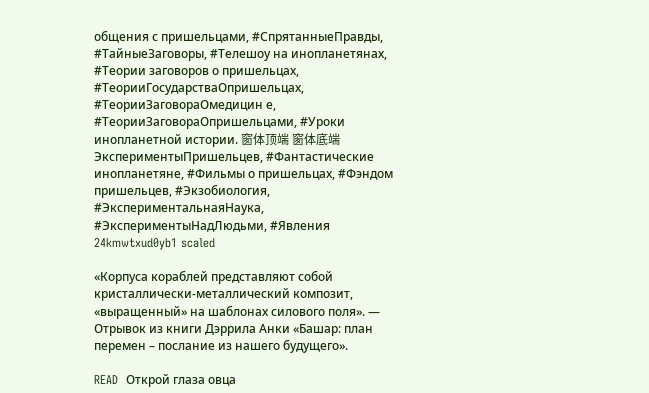общения с пришельцами, #СпрятанныеПравды, #ТайныеЗаговоры, #Телешоу на инопланетянах, #Теории заговоров о пришельцах, #ТеорииГосударстваОпришельцах, #ТеорииЗаговораОмедицин е, #ТеорииЗаговораОпришельцами, #Уроки инопланетной истории. 窗体顶端 窗体底端 ЭкспериментыПришельцев, #Фантастические инопланетяне, #Фильмы о пришельцах, #Фэндом пришельцев, #Экзобиология, #ЭкспериментальнаяНаука, #ЭкспериментыНадЛюдьми, #Явления
24kmwtxud0yb1 scaled

«Корпуса кораблей представляют собой кристаллически-металлический композит, «выращенный» на шаблонах силового поля». — Отрывок из книги Дэррила Анки «Башар: план перемен – послание из нашего будущего».

READ  Открой глаза овца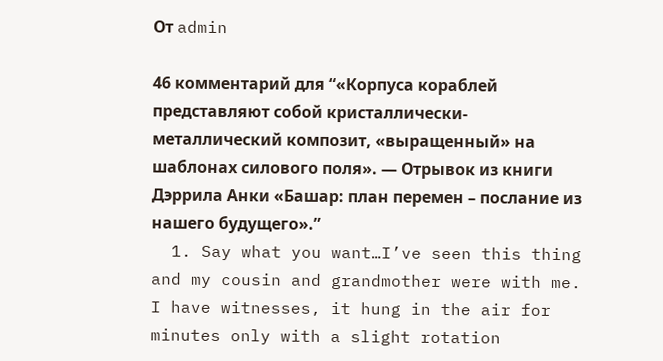От admin

46 комментарий для “«Корпуса кораблей представляют собой кристаллически-металлический композит, «выращенный» на шаблонах силового поля». — Отрывок из книги Дэррила Анки «Башар: план перемен – послание из нашего будущего».”
  1. Say what you want…I’ve seen this thing and my cousin and grandmother were with me. I have witnesses, it hung in the air for minutes only with a slight rotation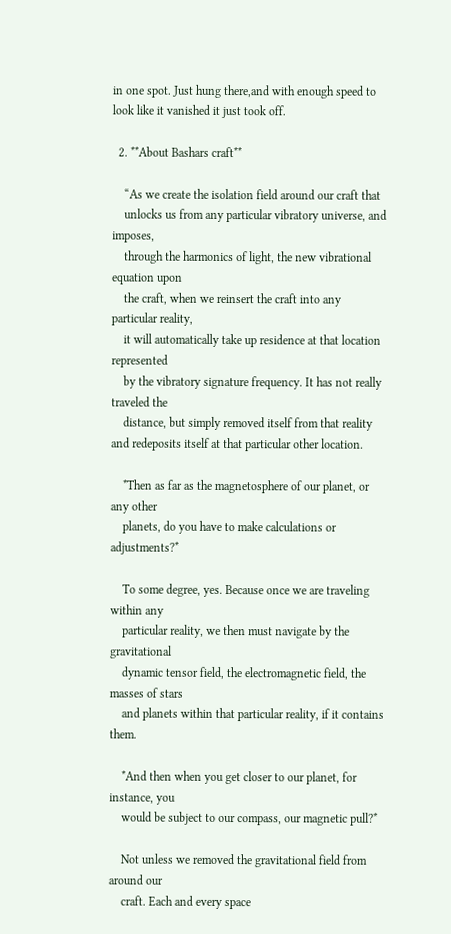in one spot. Just hung there,and with enough speed to look like it vanished it just took off.

  2. **About Bashars craft**

    “As we create the isolation field around our craft that
    unlocks us from any particular vibratory universe, and imposes,
    through the harmonics of light, the new vibrational equation upon
    the craft, when we reinsert the craft into any particular reality,
    it will automatically take up residence at that location represented
    by the vibratory signature frequency. It has not really traveled the
    distance, but simply removed itself from that reality and redeposits itself at that particular other location.

    *Then as far as the magnetosphere of our planet, or any other
    planets, do you have to make calculations or adjustments?*

    To some degree, yes. Because once we are traveling within any
    particular reality, we then must navigate by the gravitational
    dynamic tensor field, the electromagnetic field, the masses of stars
    and planets within that particular reality, if it contains them.

    *And then when you get closer to our planet, for instance, you
    would be subject to our compass, our magnetic pull?*

    Not unless we removed the gravitational field from around our
    craft. Each and every space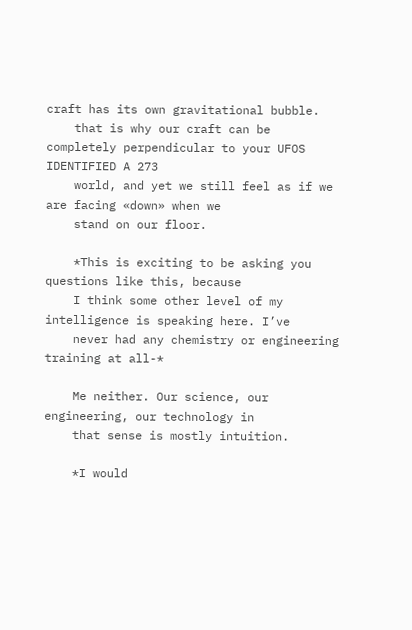craft has its own gravitational bubble.
    that is why our craft can be completely perpendicular to your UFOS IDENTIFIED A 273
    world, and yet we still feel as if we are facing «down» when we
    stand on our floor.

    *This is exciting to be asking you questions like this, because
    I think some other level of my intelligence is speaking here. I’ve
    never had any chemistry or engineering training at all-*

    Me neither. Our science, our engineering, our technology in
    that sense is mostly intuition.

    *I would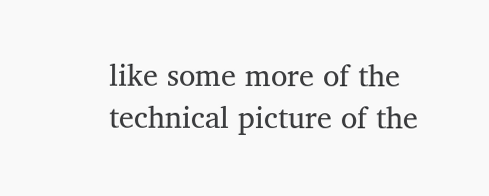like some more of the technical picture of the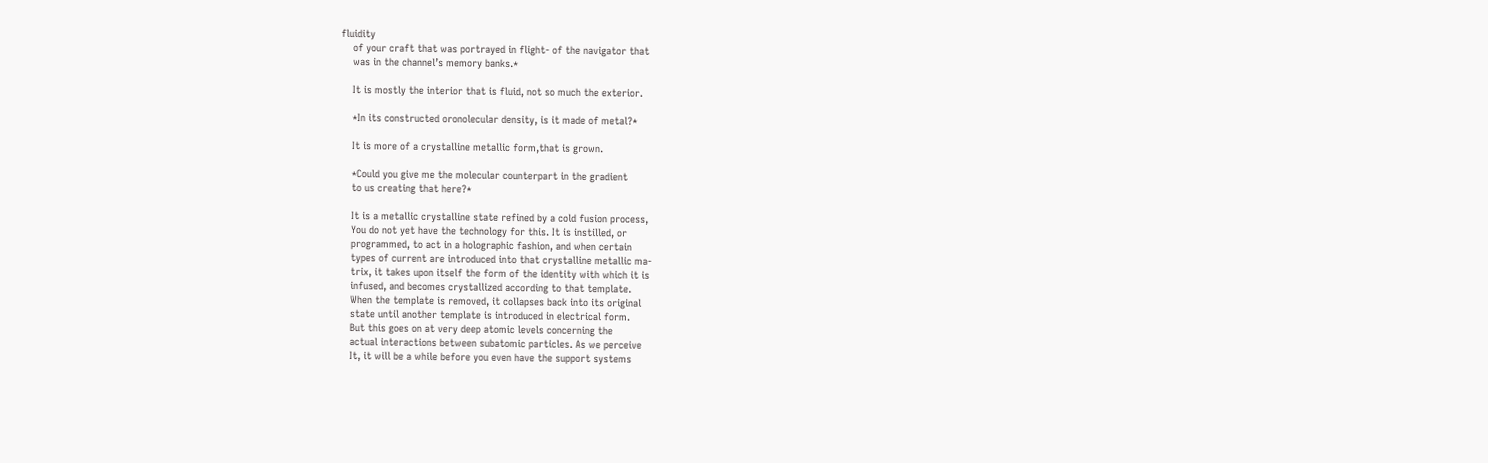fluidity
    of your craft that was portrayed in flight- of the navigator that
    was in the channel’s memory banks.*

    It is mostly the interior that is fluid, not so much the exterior.

    *In its constructed oronolecular density, is it made of metal?*

    It is more of a crystalline metallic form,that is grown.

    *Could you give me the molecular counterpart in the gradient
    to us creating that here?*

    It is a metallic crystalline state refined by a cold fusion process,
    You do not yet have the technology for this. It is instilled, or
    programmed, to act in a holographic fashion, and when certain
    types of current are introduced into that crystalline metallic ma-
    trix, it takes upon itself the form of the identity with which it is
    infused, and becomes crystallized according to that template.
    When the template is removed, it collapses back into its original
    state until another template is introduced in electrical form.
    But this goes on at very deep atomic levels concerning the
    actual interactions between subatomic particles. As we perceive
    It, it will be a while before you even have the support systems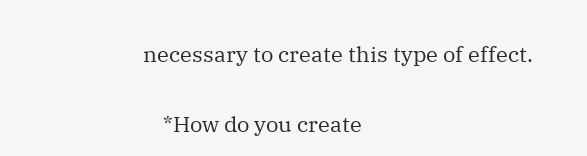necessary to create this type of effect.

    *How do you create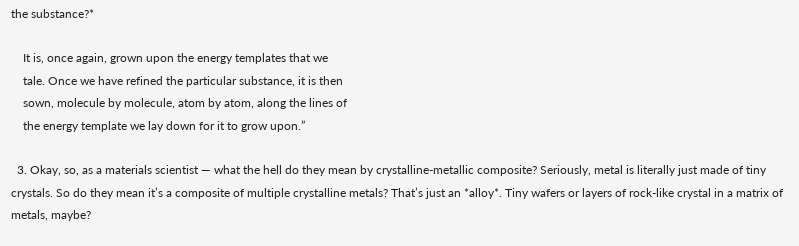the substance?*

    It is, once again, grown upon the energy templates that we
    tale. Once we have refined the particular substance, it is then
    sown, molecule by molecule, atom by atom, along the lines of
    the energy template we lay down for it to grow upon.”

  3. Okay, so, as a materials scientist — what the hell do they mean by crystalline-metallic composite? Seriously, metal is literally just made of tiny crystals. So do they mean it’s a composite of multiple crystalline metals? That’s just an *alloy*. Tiny wafers or layers of rock-like crystal in a matrix of metals, maybe?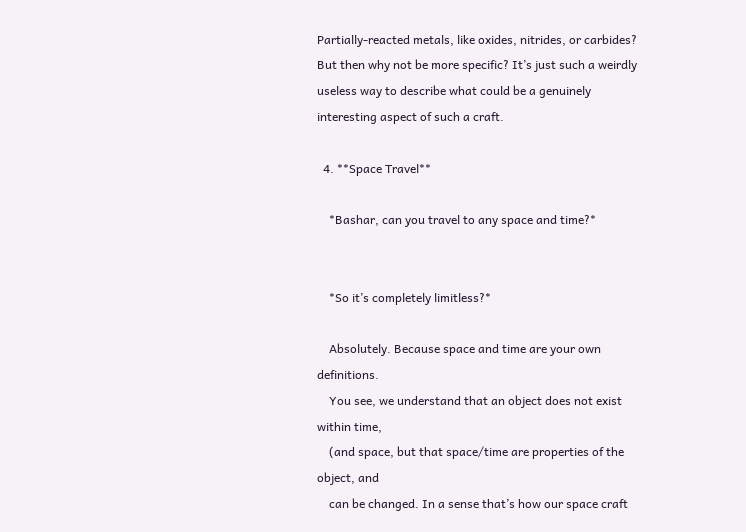Partially-reacted metals, like oxides, nitrides, or carbides? But then why not be more specific? It’s just such a weirdly useless way to describe what could be a genuinely interesting aspect of such a craft.

  4. **Space Travel**

    *Bashar, can you travel to any space and time?*


    *So it’s completely limitless?*

    Absolutely. Because space and time are your own definitions.
    You see, we understand that an object does not exist within time,
    (and space, but that space/time are properties of the object, and
    can be changed. In a sense that’s how our space craft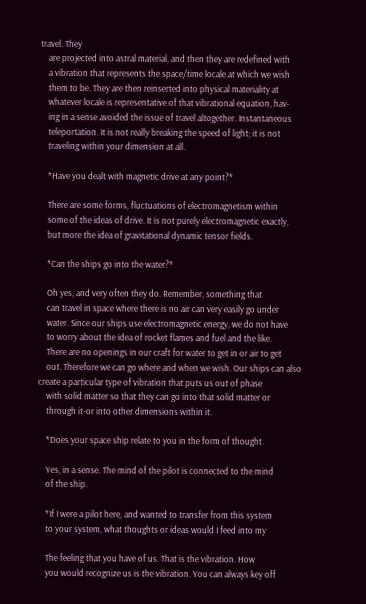travel. They
    are projected into astral material, and then they are redefined with
    a vibration that represents the space/time locale at which we wish
    them to be. They are then reinserted into physical materiality at
    whatever locale is representative of that vibrational equation, hav-
    ing in a sense avoided the issue of travel altogether. Instantaneous
    teleportation. It is not really breaking the speed of light; it is not
    traveling within your dimension at all.

    *Have you dealt with magnetic drive at any point?*

    There are some forms, fluctuations of electromagnetism within
    some of the ideas of drive. It is not purely electromagnetic exactly,
    but more the idea of gravitational dynamic tensor fields.

    *Can the ships go into the water?*

    Oh yes, and very often they do. Remember, something that
    can travel in space where there is no air can very easily go under
    water. Since our ships use electromagnetic energy, we do not have
    to worry about the idea of rocket flames and fuel and the like.
    There are no openings in our craft for water to get in or air to get
    out. Therefore we can go where and when we wish. Our ships can also create a particular type of vibration that puts us out of phase
    with solid matter so that they can go into that solid matter or
    through it-or into other dimensions within it.

    *Does your space ship relate to you in the form of thought.

    Yes, in a sense. The mind of the pilot is connected to the mind
    of the ship.

    *If I were a pilot here, and wanted to transfer from this system
    to your system, what thoughts or ideas would I feed into my

    The feeling that you have of us. That is the vibration. How
    you would recognize us is the vibration. You can always key off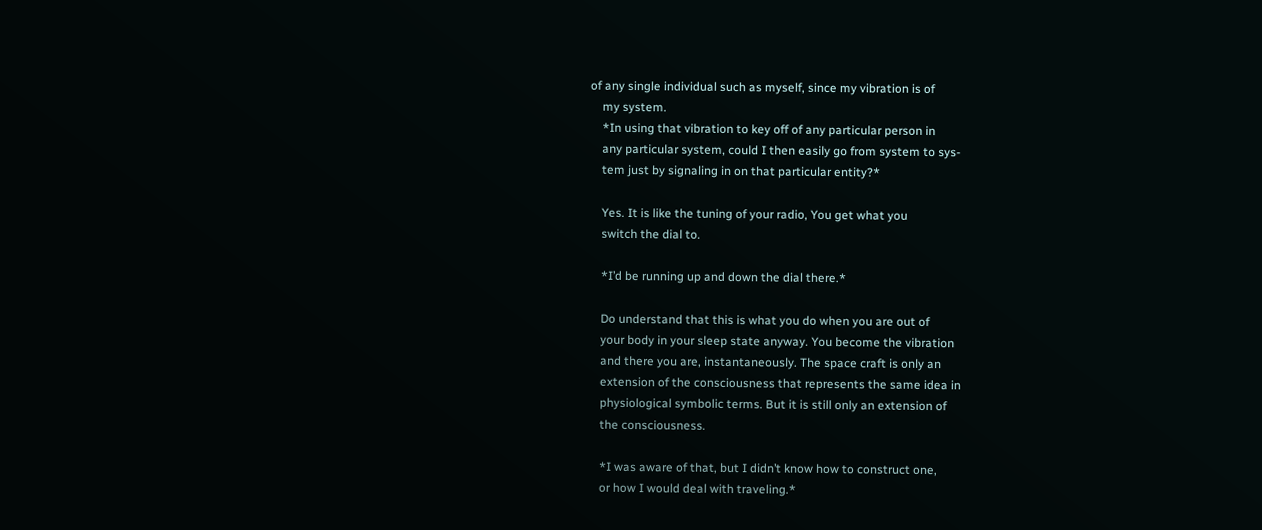of any single individual such as myself, since my vibration is of
    my system.
    *In using that vibration to key off of any particular person in
    any particular system, could I then easily go from system to sys-
    tem just by signaling in on that particular entity?*

    Yes. It is like the tuning of your radio, You get what you
    switch the dial to.

    *I’d be running up and down the dial there.*

    Do understand that this is what you do when you are out of
    your body in your sleep state anyway. You become the vibration
    and there you are, instantaneously. The space craft is only an
    extension of the consciousness that represents the same idea in
    physiological symbolic terms. But it is still only an extension of
    the consciousness.

    *I was aware of that, but I didn’t know how to construct one,
    or how I would deal with traveling.*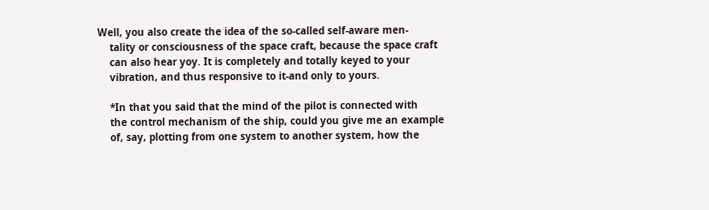Well, you also create the idea of the so-called self-aware men-
    tality or consciousness of the space craft, because the space craft
    can also hear yoy. It is completely and totally keyed to your
    vibration, and thus responsive to it-and only to yours.

    *In that you said that the mind of the pilot is connected with
    the control mechanism of the ship, could you give me an example
    of, say, plotting from one system to another system, how the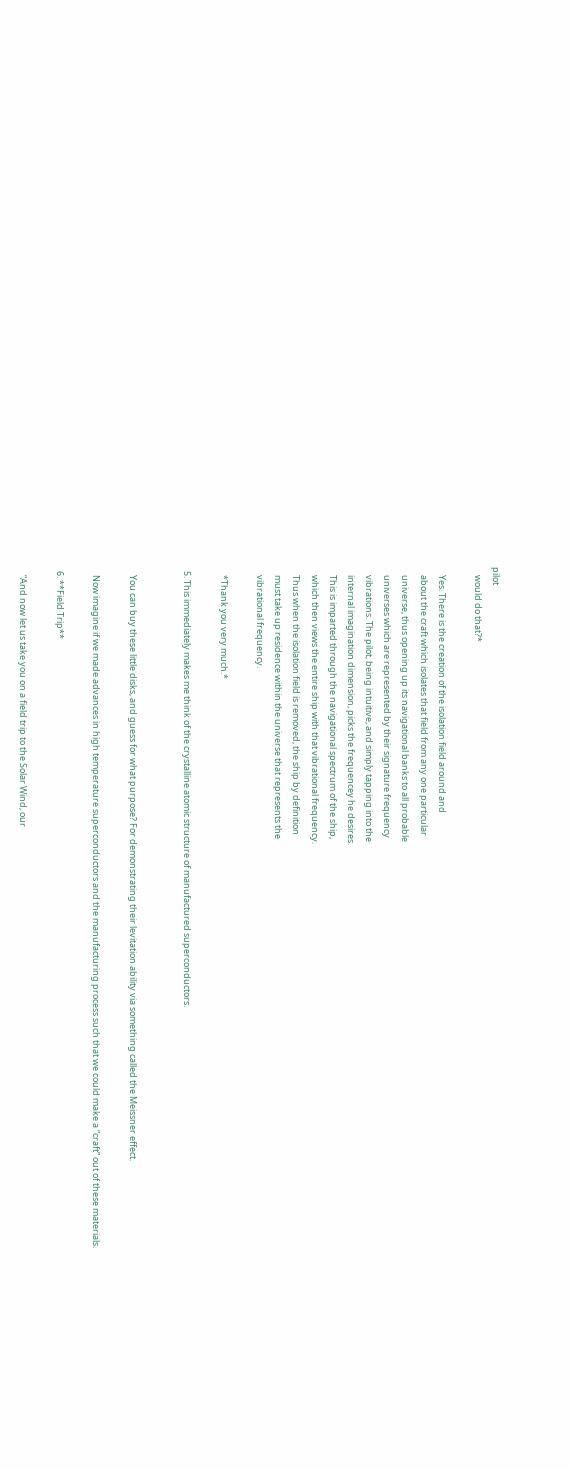pilot
    would do that?*

    Yes. There is the creation of the isolation field around and
    about the craft which isolates that field from any one particular
    universe, thus opening up its navigational banks to all probable
    universes which are represented by their signature frequency
    vibrations. The pilot, being intuitive, and simply tapping into the
    internal imagination dimension, picks the frequencey he desires.
    This is imparted through the navigational spectrum of the ship,
    which then views the entire ship with that vibrational frequency.
    Thus when the isolation field is removed, the ship by definition
    must take up residence within the universe that represents the
    vibrational frequency.

    *Thank you very much.*

  5. This immediately makes me think of the crystalline atomic structure of manufactured superconductors.


    You can buy these little disks, and guess for what purpose? For demonstrating their levitation ability via something called the Meissner effect.

    Now imagine if we made advances in high temperature superconductors and the manufacturing process such that we could make a “craft” out of these materials.

  6. **Field Trip**

    “And now let us take you on a field trip to the Solar Wind, our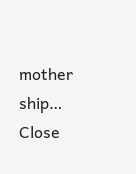mother ship… Close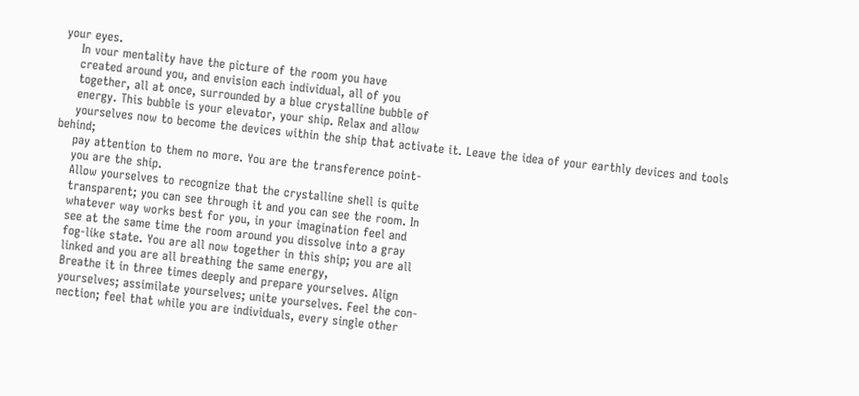your eyes.
    In vour mentality have the picture of the room you have
    created around you, and envision each individual, all of you
    together, all at once, surrounded by a blue crystalline bubble of
    energy. This bubble is your elevator, your ship. Relax and allow
    yourselves now to become the devices within the ship that activate it. Leave the idea of your earthly devices and tools behind;
    pay attention to them no more. You are the transference point-
    you are the ship.
    Allow yourselves to recognize that the crystalline shell is quite
    transparent; you can see through it and you can see the room. In
    whatever way works best for you, in your imagination feel and
    see at the same time the room around you dissolve into a gray
    fog-like state. You are all now together in this ship; you are all
    linked and you are all breathing the same energy,
    Breathe it in three times deeply and prepare yourselves. Align
    yourselves; assimilate yourselves; unite yourselves. Feel the con-
    nection; feel that while you are individuals, every single other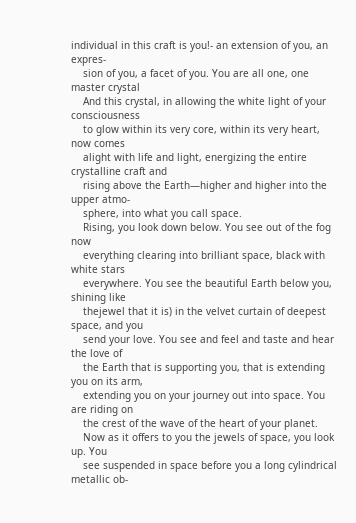individual in this craft is you!- an extension of you, an expres-
    sion of you, a facet of you. You are all one, one master crystal
    And this crystal, in allowing the white light of your consciousness
    to glow within its very core, within its very heart, now comes
    alight with life and light, energizing the entire crystalline craft and
    rising above the Earth—higher and higher into the upper atmo-
    sphere, into what you call space.
    Rising, you look down below. You see out of the fog now
    everything clearing into brilliant space, black with white stars
    everywhere. You see the beautiful Earth below you, shining like
    thejewel that it is) in the velvet curtain of deepest space, and you
    send your love. You see and feel and taste and hear the love of
    the Earth that is supporting you, that is extending you on its arm,
    extending you on your journey out into space. You are riding on
    the crest of the wave of the heart of your planet.
    Now as it offers to you the jewels of space, you look up. You
    see suspended in space before you a long cylindrical metallic ob-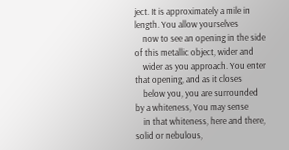ject. It is approximately a mile in length. You allow yourselves
    now to see an opening in the side of this metallic object, wider and
    wider as you approach. You enter that opening, and as it closes
    below you, you are surrounded by a whiteness, You may sense
    in that whiteness, here and there, solid or nebulous,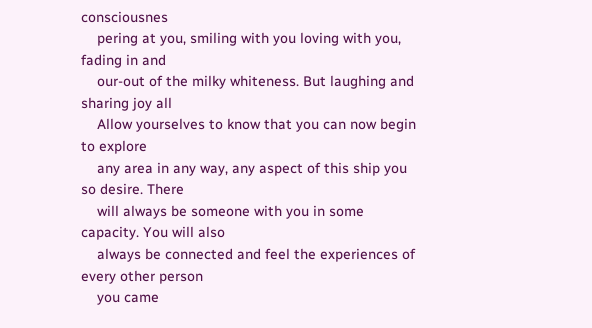consciousnes
    pering at you, smiling with you loving with you, fading in and
    our-out of the milky whiteness. But laughing and sharing joy all
    Allow yourselves to know that you can now begin to explore
    any area in any way, any aspect of this ship you so desire. There
    will always be someone with you in some capacity. You will also
    always be connected and feel the experiences of every other person
    you came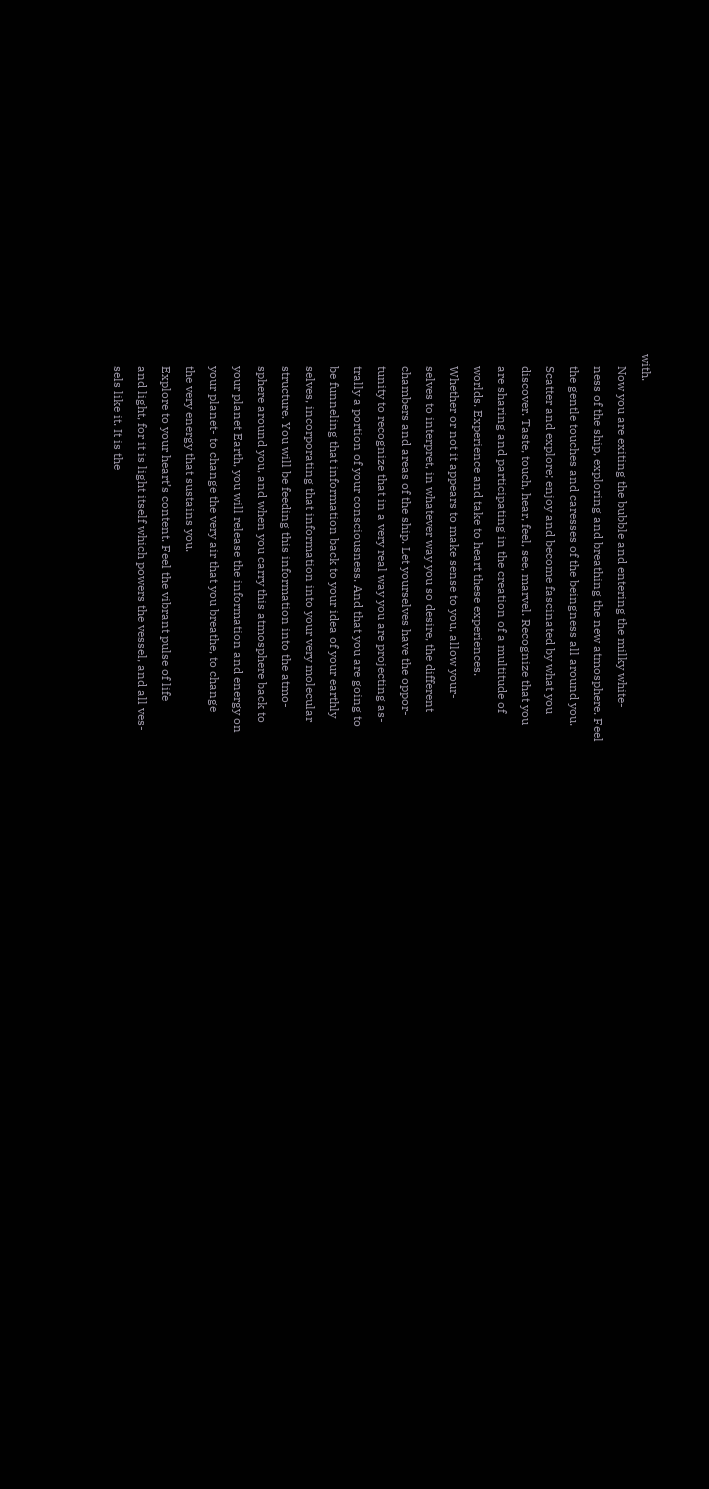with.
    Now you are exiting the bubble and entering the milky white-
    ness of the ship, exploring and breathing the new atmosphere. Feel
    the gentle touches and caresses of the beingness all around you.
    Scatter and explore; enjoy and become fascinated by what you
    discover. Taste, touch, hear, feel, see, marvel. Recognize that you
    are sharing and participating in the creation of a multitude of
    worlds. Experience and take to heart these experiences.
    Whether or not it appears to make sense to you, allow your-
    selves to interpret, in whatever way you so desire, the different
    chambers and areas of the ship. Let yourselves have the oppor-
    tunity to recognize that in a very real way you are projecting as-
    trally a portion of your consciousness. And that you are going to
    be funneling that information back to your idea of your earthly
    selves, incorporating that information into your very molecular
    structure. You will be feeding this information into the atmo-
    sphere around you, and when you carry this atmosphere back to
    your planet Earth, you will release the information and energy on
    your planet- to change the very air that you breathe, to change
    the very energy that sustains you.
    Explore to your heart’s content. Feel the vibrant pulse of life
    and light, for it is light itself which powers the vessel, and all ves-
    sels like it. It is the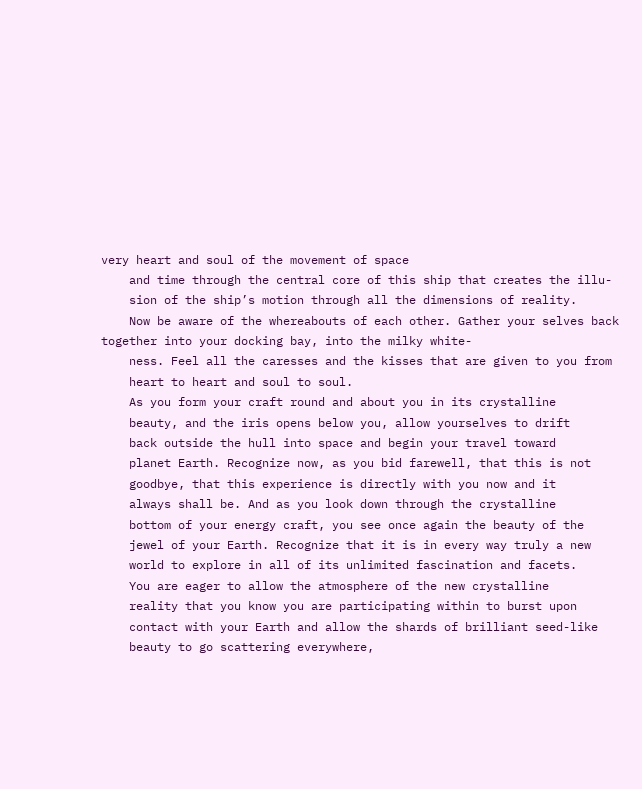very heart and soul of the movement of space
    and time through the central core of this ship that creates the illu-
    sion of the ship’s motion through all the dimensions of reality.
    Now be aware of the whereabouts of each other. Gather your selves back together into your docking bay, into the milky white-
    ness. Feel all the caresses and the kisses that are given to you from
    heart to heart and soul to soul.
    As you form your craft round and about you in its crystalline
    beauty, and the iris opens below you, allow yourselves to drift
    back outside the hull into space and begin your travel toward
    planet Earth. Recognize now, as you bid farewell, that this is not
    goodbye, that this experience is directly with you now and it
    always shall be. And as you look down through the crystalline
    bottom of your energy craft, you see once again the beauty of the
    jewel of your Earth. Recognize that it is in every way truly a new
    world to explore in all of its unlimited fascination and facets.
    You are eager to allow the atmosphere of the new crystalline
    reality that you know you are participating within to burst upon
    contact with your Earth and allow the shards of brilliant seed-like
    beauty to go scattering everywhere,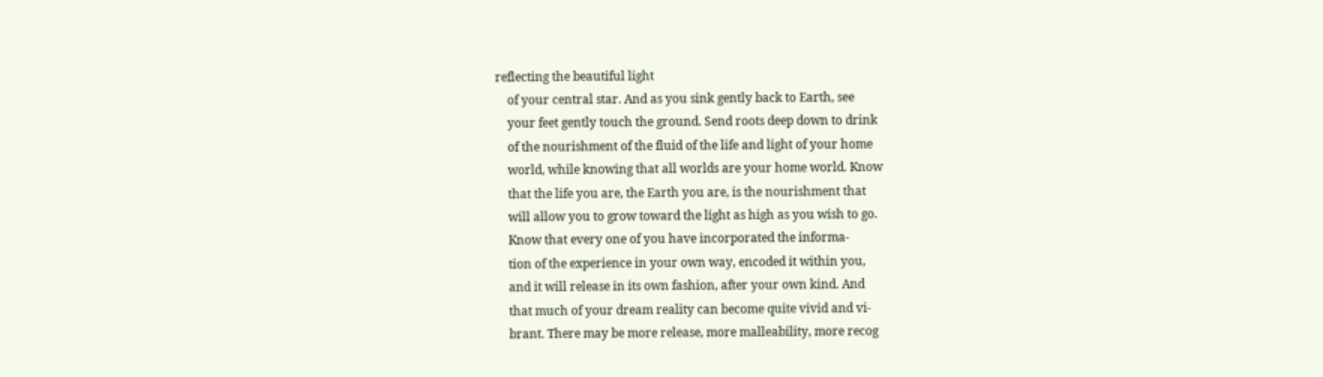reflecting the beautiful light
    of your central star. And as you sink gently back to Earth, see
    your feet gently touch the ground. Send roots deep down to drink
    of the nourishment of the fluid of the life and light of your home
    world, while knowing that all worlds are your home world. Know
    that the life you are, the Earth you are, is the nourishment that
    will allow you to grow toward the light as high as you wish to go.
    Know that every one of you have incorporated the informa-
    tion of the experience in your own way, encoded it within you,
    and it will release in its own fashion, after your own kind. And
    that much of your dream reality can become quite vivid and vi-
    brant. There may be more release, more malleability, more recog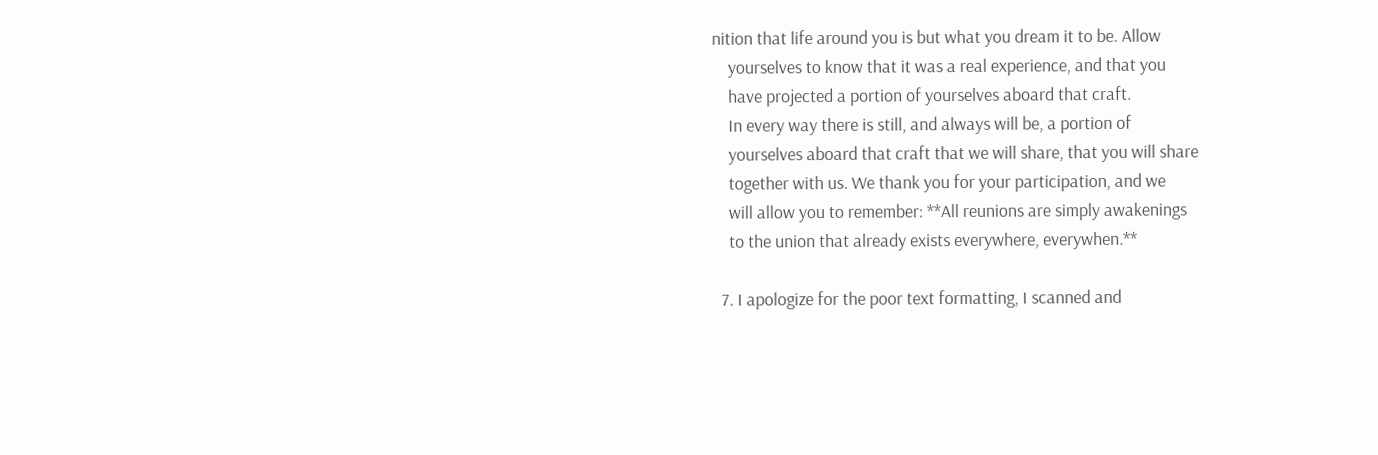nition that life around you is but what you dream it to be. Allow
    yourselves to know that it was a real experience, and that you
    have projected a portion of yourselves aboard that craft.
    In every way there is still, and always will be, a portion of
    yourselves aboard that craft that we will share, that you will share
    together with us. We thank you for your participation, and we
    will allow you to remember: **All reunions are simply awakenings
    to the union that already exists everywhere, everywhen.**

  7. I apologize for the poor text formatting, I scanned and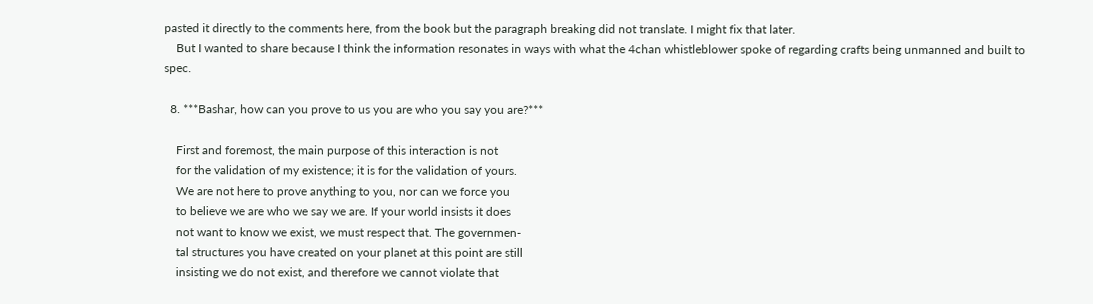pasted it directly to the comments here, from the book but the paragraph breaking did not translate. I might fix that later.
    But I wanted to share because I think the information resonates in ways with what the 4chan whistleblower spoke of regarding crafts being unmanned and built to spec.

  8. ***Bashar, how can you prove to us you are who you say you are?***

    First and foremost, the main purpose of this interaction is not
    for the validation of my existence; it is for the validation of yours.
    We are not here to prove anything to you, nor can we force you
    to believe we are who we say we are. If your world insists it does
    not want to know we exist, we must respect that. The governmen-
    tal structures you have created on your planet at this point are still
    insisting we do not exist, and therefore we cannot violate that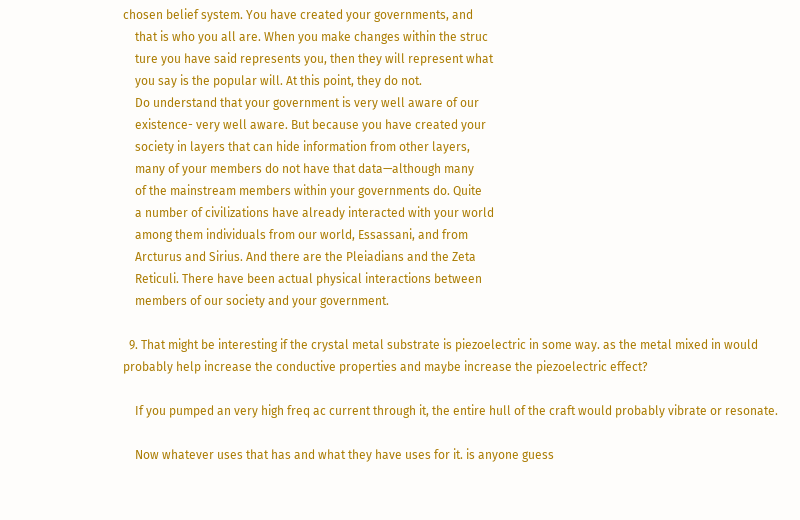chosen belief system. You have created your governments, and
    that is who you all are. When you make changes within the struc
    ture you have said represents you, then they will represent what
    you say is the popular will. At this point, they do not.
    Do understand that your government is very well aware of our
    existence- very well aware. But because you have created your
    society in layers that can hide information from other layers,
    many of your members do not have that data—although many
    of the mainstream members within your governments do. Quite
    a number of civilizations have already interacted with your world
    among them individuals from our world, Essassani, and from
    Arcturus and Sirius. And there are the Pleiadians and the Zeta
    Reticuli. There have been actual physical interactions between
    members of our society and your government.

  9. That might be interesting if the crystal metal substrate is piezoelectric in some way. as the metal mixed in would probably help increase the conductive properties and maybe increase the piezoelectric effect?

    If you pumped an very high freq ac current through it, the entire hull of the craft would probably vibrate or resonate.

    Now whatever uses that has and what they have uses for it. is anyone guess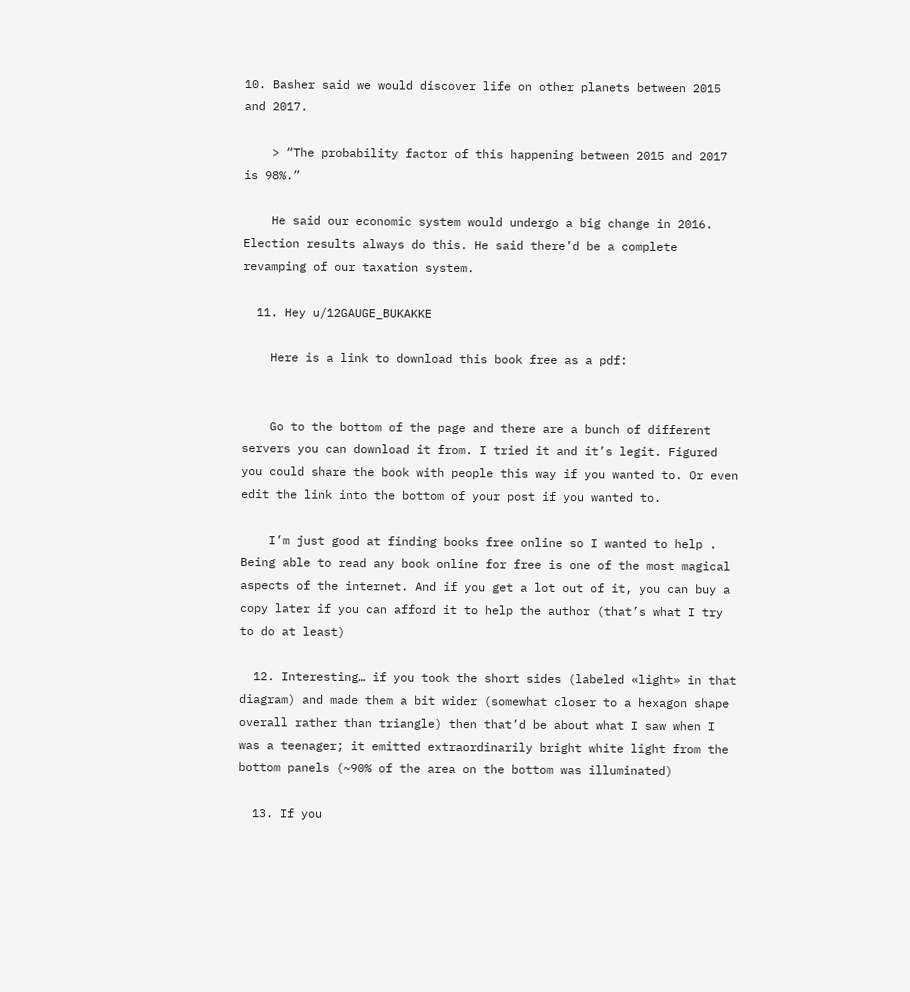10. Basher said we would discover life on other planets between 2015 and 2017.

    > “The probability factor of this happening between 2015 and 2017 is 98%.”

    He said our economic system would undergo a big change in 2016. Election results always do this. He said there’d be a complete revamping of our taxation system.

  11. Hey u/12GAUGE_BUKAKKE

    Here is a link to download this book free as a pdf:


    Go to the bottom of the page and there are a bunch of different servers you can download it from. I tried it and it’s legit. Figured you could share the book with people this way if you wanted to. Or even edit the link into the bottom of your post if you wanted to.

    I’m just good at finding books free online so I wanted to help . Being able to read any book online for free is one of the most magical aspects of the internet. And if you get a lot out of it, you can buy a copy later if you can afford it to help the author (that’s what I try to do at least)

  12. Interesting… if you took the short sides (labeled «light» in that diagram) and made them a bit wider (somewhat closer to a hexagon shape overall rather than triangle) then that’d be about what I saw when I was a teenager; it emitted extraordinarily bright white light from the bottom panels (~90% of the area on the bottom was illuminated)

  13. If you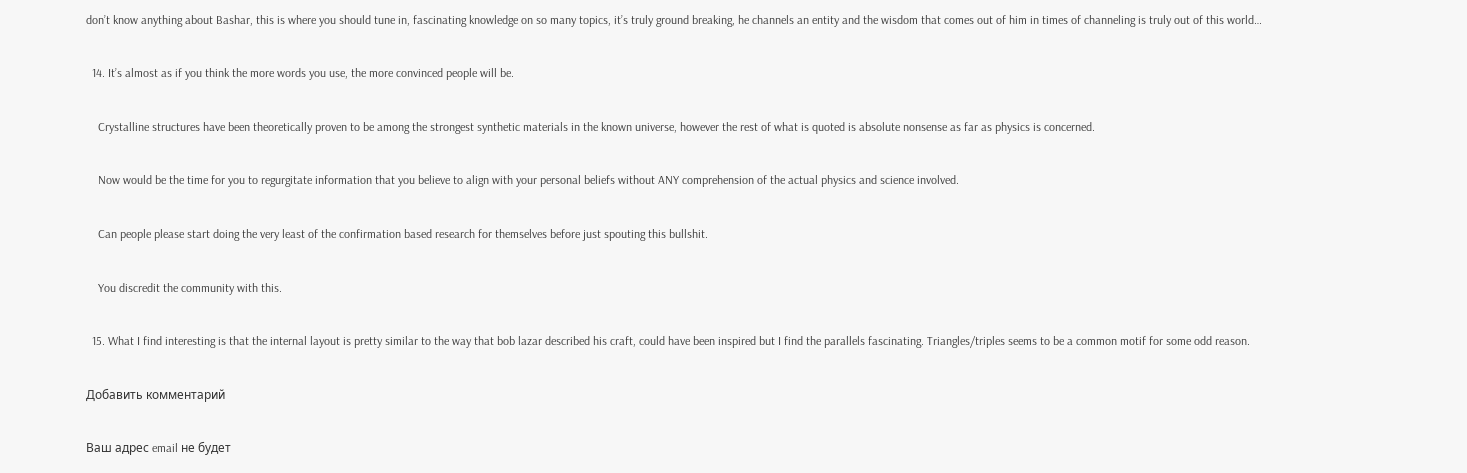don’t know anything about Bashar, this is where you should tune in, fascinating knowledge on so many topics, it’s truly ground breaking, he channels an entity and the wisdom that comes out of him in times of channeling is truly out of this world…

  14. It’s almost as if you think the more words you use, the more convinced people will be.

    Crystalline structures have been theoretically proven to be among the strongest synthetic materials in the known universe, however the rest of what is quoted is absolute nonsense as far as physics is concerned.

    Now would be the time for you to regurgitate information that you believe to align with your personal beliefs without ANY comprehension of the actual physics and science involved.

    Can people please start doing the very least of the confirmation based research for themselves before just spouting this bullshit.

    You discredit the community with this.

  15. What I find interesting is that the internal layout is pretty similar to the way that bob lazar described his craft, could have been inspired but I find the parallels fascinating. Triangles/triples seems to be a common motif for some odd reason.

Добавить комментарий

Ваш адрес email не будет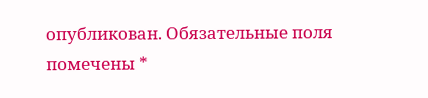опубликован. Обязательные поля помечены *